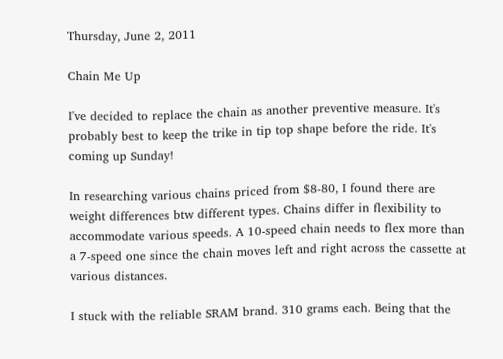Thursday, June 2, 2011

Chain Me Up

I've decided to replace the chain as another preventive measure. It's probably best to keep the trike in tip top shape before the ride. It's coming up Sunday!

In researching various chains priced from $8-80, I found there are weight differences btw different types. Chains differ in flexibility to accommodate various speeds. A 10-speed chain needs to flex more than a 7-speed one since the chain moves left and right across the cassette at various distances.

I stuck with the reliable SRAM brand. 310 grams each. Being that the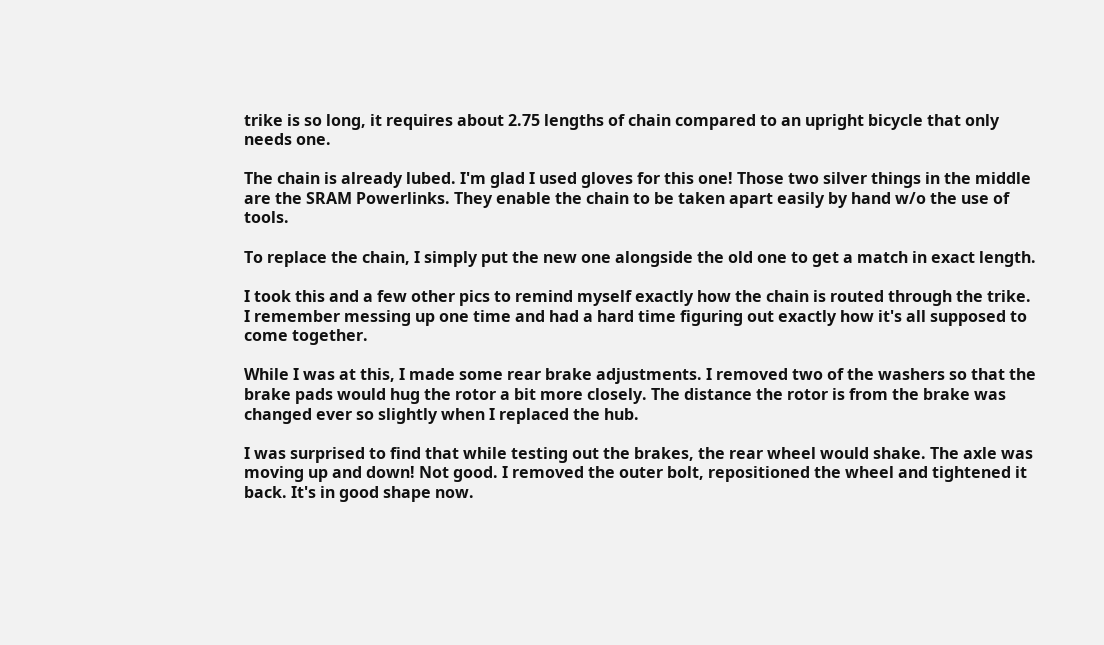trike is so long, it requires about 2.75 lengths of chain compared to an upright bicycle that only needs one.

The chain is already lubed. I'm glad I used gloves for this one! Those two silver things in the middle are the SRAM Powerlinks. They enable the chain to be taken apart easily by hand w/o the use of tools.

To replace the chain, I simply put the new one alongside the old one to get a match in exact length.

I took this and a few other pics to remind myself exactly how the chain is routed through the trike. I remember messing up one time and had a hard time figuring out exactly how it's all supposed to come together.

While I was at this, I made some rear brake adjustments. I removed two of the washers so that the brake pads would hug the rotor a bit more closely. The distance the rotor is from the brake was changed ever so slightly when I replaced the hub.

I was surprised to find that while testing out the brakes, the rear wheel would shake. The axle was moving up and down! Not good. I removed the outer bolt, repositioned the wheel and tightened it back. It's in good shape now.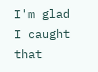I'm glad I caught that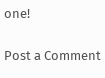one!


Post a Comment